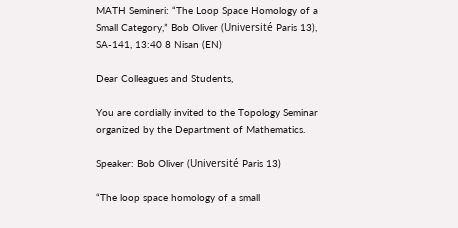MATH Semineri: “The Loop Space Homology of a Small Category,” Bob Oliver (Université Paris 13), SA-141, 13:40 8 Nisan (EN)

Dear Colleagues and Students,

You are cordially invited to the Topology Seminar organized by the Department of Mathematics.

Speaker: Bob Oliver (Université Paris 13)

“The loop space homology of a small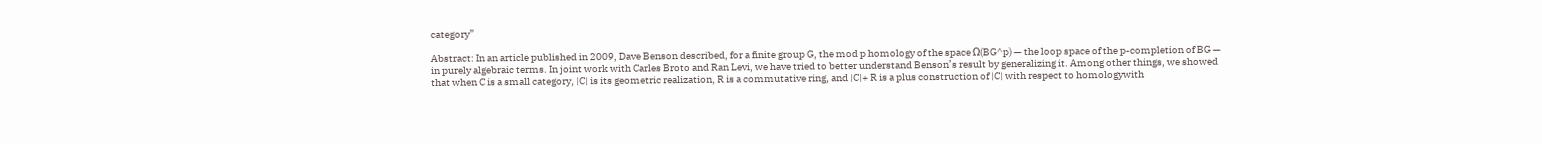category”

Abstract: In an article published in 2009, Dave Benson described, for a finite group G, the mod p homology of the space Ω(BG^p) — the loop space of the p-completion of BG — in purely algebraic terms. In joint work with Carles Broto and Ran Levi, we have tried to better understand Benson’s result by generalizing it. Among other things, we showed that when C is a small category, |C| is its geometric realization, R is a commutative ring, and |C|+ R is a plus construction of |C| with respect to homologywith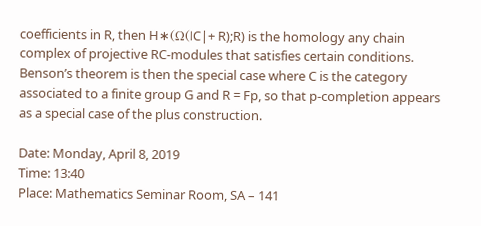coefficients in R, then H∗(Ω(|C|+ R);R) is the homology any chain complex of projective RC-modules that satisfies certain conditions. Benson’s theorem is then the special case where C is the category associated to a finite group G and R = Fp, so that p-completion appears as a special case of the plus construction.

Date: Monday, April 8, 2019
Time: 13:40
Place: Mathematics Seminar Room, SA – 141